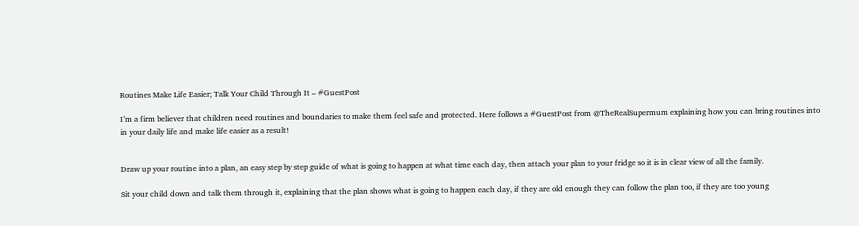Routines Make Life Easier; Talk Your Child Through It – #GuestPost

I’m a firm believer that children need routines and boundaries to make them feel safe and protected. Here follows a #GuestPost from @TheRealSupermum explaining how you can bring routines into in your daily life and make life easier as a result!


Draw up your routine into a plan, an easy step by step guide of what is going to happen at what time each day, then attach your plan to your fridge so it is in clear view of all the family.

Sit your child down and talk them through it, explaining that the plan shows what is going to happen each day, if they are old enough they can follow the plan too, if they are too young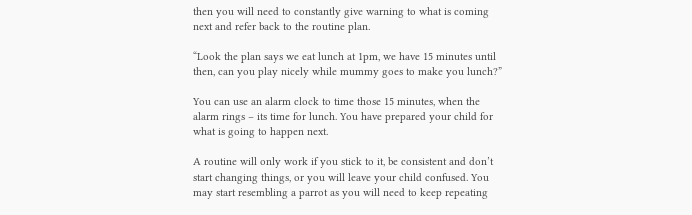then you will need to constantly give warning to what is coming next and refer back to the routine plan.

“Look the plan says we eat lunch at 1pm, we have 15 minutes until then, can you play nicely while mummy goes to make you lunch?”

You can use an alarm clock to time those 15 minutes, when the alarm rings – its time for lunch. You have prepared your child for what is going to happen next.

A routine will only work if you stick to it, be consistent and don’t start changing things, or you will leave your child confused. You may start resembling a parrot as you will need to keep repeating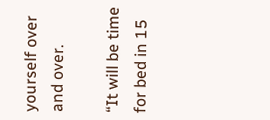yourself over and over.

“It will be time for bed in 15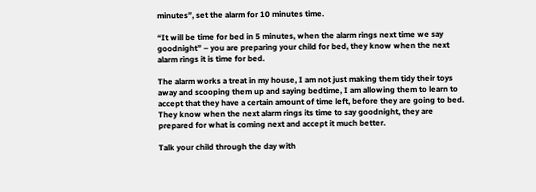minutes”, set the alarm for 10 minutes time.

“It will be time for bed in 5 minutes, when the alarm rings next time we say goodnight” – you are preparing your child for bed, they know when the next alarm rings it is time for bed.

The alarm works a treat in my house, I am not just making them tidy their toys away and scooping them up and saying bedtime, I am allowing them to learn to accept that they have a certain amount of time left, before they are going to bed. They know when the next alarm rings its time to say goodnight, they are prepared for what is coming next and accept it much better.

Talk your child through the day with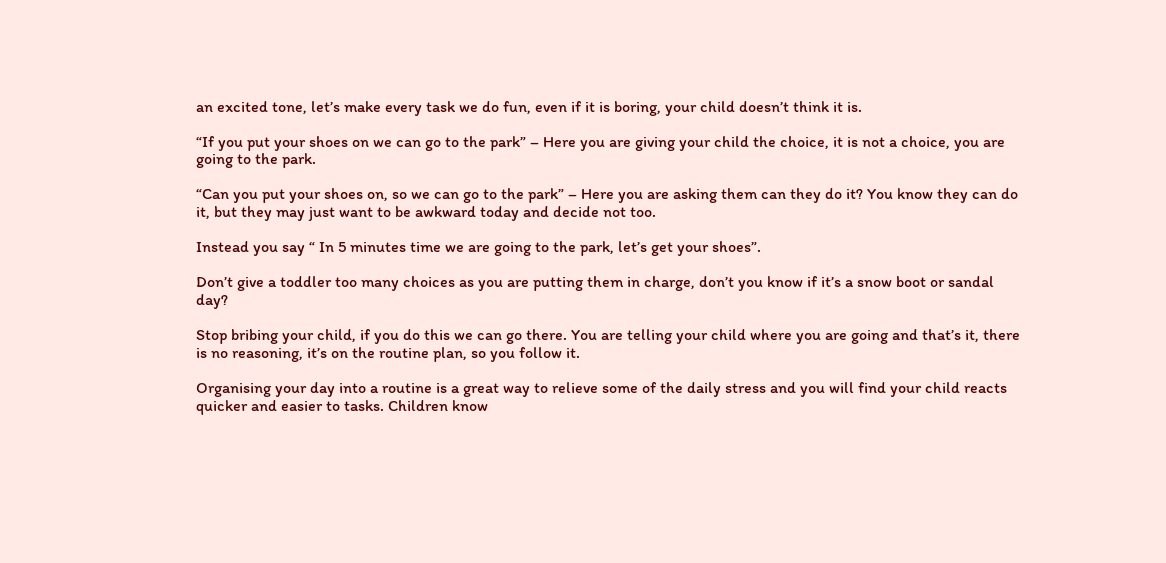an excited tone, let’s make every task we do fun, even if it is boring, your child doesn’t think it is.

“If you put your shoes on we can go to the park” – Here you are giving your child the choice, it is not a choice, you are going to the park.

“Can you put your shoes on, so we can go to the park” – Here you are asking them can they do it? You know they can do it, but they may just want to be awkward today and decide not too.

Instead you say “ In 5 minutes time we are going to the park, let’s get your shoes”.

Don’t give a toddler too many choices as you are putting them in charge, don’t you know if it’s a snow boot or sandal day?

Stop bribing your child, if you do this we can go there. You are telling your child where you are going and that’s it, there is no reasoning, it’s on the routine plan, so you follow it.

Organising your day into a routine is a great way to relieve some of the daily stress and you will find your child reacts quicker and easier to tasks. Children know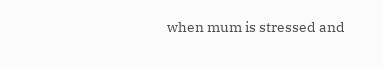when mum is stressed and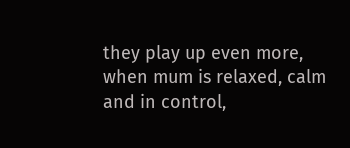they play up even more, when mum is relaxed, calm and in control,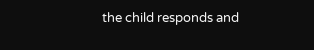the child responds and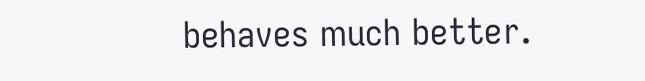behaves much better.